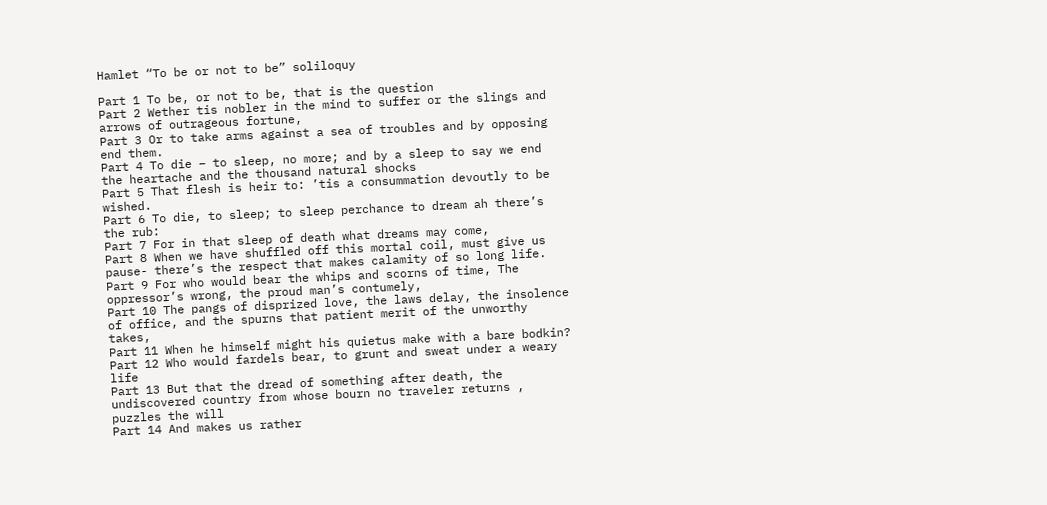Hamlet “To be or not to be” soliloquy

Part 1 To be, or not to be, that is the question
Part 2 Wether tis nobler in the mind to suffer or the slings and arrows of outrageous fortune,
Part 3 Or to take arms against a sea of troubles and by opposing end them.
Part 4 To die – to sleep, no more; and by a sleep to say we end the heartache and the thousand natural shocks
Part 5 That flesh is heir to: ’tis a consummation devoutly to be wished.
Part 6 To die, to sleep; to sleep perchance to dream ah there’s the rub:
Part 7 For in that sleep of death what dreams may come,
Part 8 When we have shuffled off this mortal coil, must give us pause- there’s the respect that makes calamity of so long life.
Part 9 For who would bear the whips and scorns of time, The oppressor’s wrong, the proud man’s contumely,
Part 10 The pangs of disprized love, the laws delay, the insolence of office, and the spurns that patient merit of the unworthy takes,
Part 11 When he himself might his quietus make with a bare bodkin?
Part 12 Who would fardels bear, to grunt and sweat under a weary life
Part 13 But that the dread of something after death, the undiscovered country from whose bourn no traveler returns , puzzles the will
Part 14 And makes us rather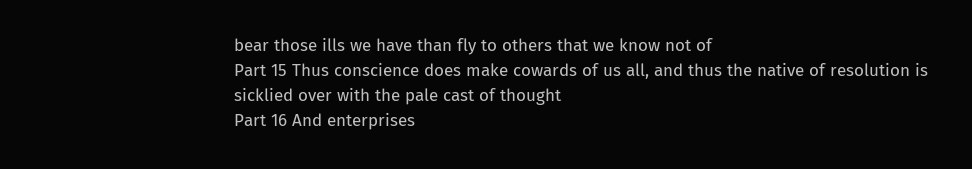bear those ills we have than fly to others that we know not of
Part 15 Thus conscience does make cowards of us all, and thus the native of resolution is sicklied over with the pale cast of thought
Part 16 And enterprises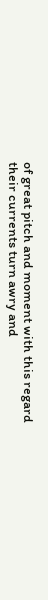of great pitch and moment with this regard their currents turn awry and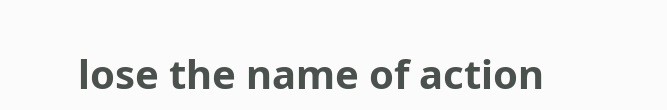lose the name of action